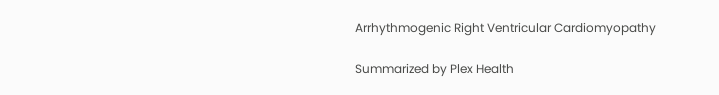Arrhythmogenic Right Ventricular Cardiomyopathy

Summarized by Plex Health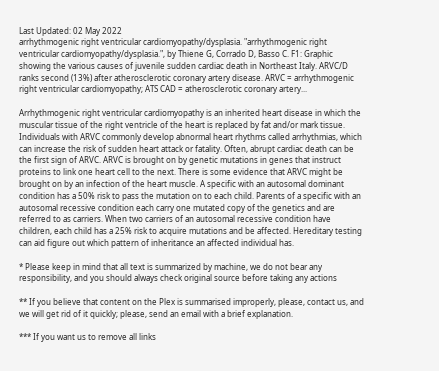Last Updated: 02 May 2022
arrhythmogenic right ventricular cardiomyopathy/dysplasia. "arrhythmogenic right ventricular cardiomyopathy/dysplasia.", by Thiene G, Corrado D, Basso C. F1: Graphic showing the various causes of juvenile sudden cardiac death in Northeast Italy. ARVC/D ranks second (13%) after atherosclerotic coronary artery disease. ARVC = arrhythmogenic right ventricular cardiomyopathy; ATS CAD = atherosclerotic coronary artery...

Arrhythmogenic right ventricular cardiomyopathy is an inherited heart disease in which the muscular tissue of the right ventricle of the heart is replaced by fat and/or mark tissue. Individuals with ARVC commonly develop abnormal heart rhythms called arrhythmias, which can increase the risk of sudden heart attack or fatality. Often, abrupt cardiac death can be the first sign of ARVC. ARVC is brought on by genetic mutations in genes that instruct proteins to link one heart cell to the next. There is some evidence that ARVC might be brought on by an infection of the heart muscle. A specific with an autosomal dominant condition has a 50% risk to pass the mutation on to each child. Parents of a specific with an autosomal recessive condition each carry one mutated copy of the genetics and are referred to as carriers. When two carriers of an autosomal recessive condition have children, each child has a 25% risk to acquire mutations and be affected. Hereditary testing can aid figure out which pattern of inheritance an affected individual has.

* Please keep in mind that all text is summarized by machine, we do not bear any responsibility, and you should always check original source before taking any actions

** If you believe that content on the Plex is summarised improperly, please, contact us, and we will get rid of it quickly; please, send an email with a brief explanation.

*** If you want us to remove all links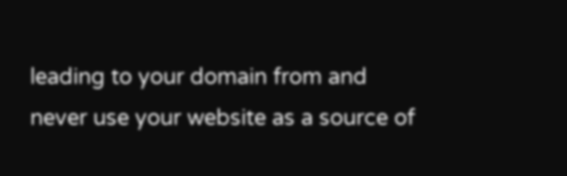leading to your domain from and never use your website as a source of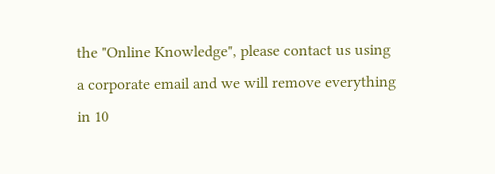the "Online Knowledge", please contact us using a corporate email and we will remove everything in 10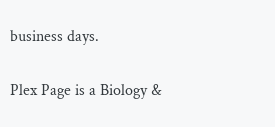business days.


Plex Page is a Biology &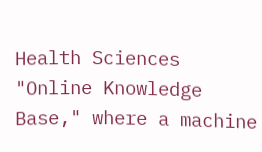Health Sciences "Online Knowledge Base," where a machine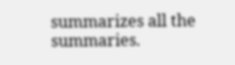summarizes all the summaries.